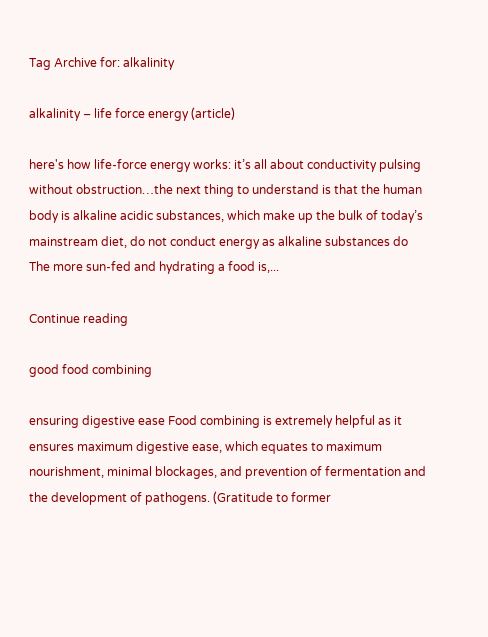Tag Archive for: alkalinity

alkalinity – life force energy (article)

here's how life-force energy works: it’s all about conductivity pulsing without obstruction…the next thing to understand is that the human body is alkaline acidic substances, which make up the bulk of today’s mainstream diet, do not conduct energy as alkaline substances do The more sun-fed and hydrating a food is,...

Continue reading

good food combining

ensuring digestive ease Food combining is extremely helpful as it ensures maximum digestive ease, which equates to maximum nourishment, minimal blockages, and prevention of fermentation and the development of pathogens. (Gratitude to former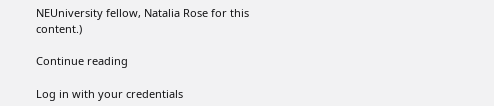NEUniversity fellow, Natalia Rose for this content.)

Continue reading

Log in with your credentials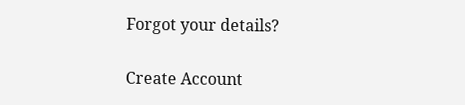Forgot your details?

Create Account